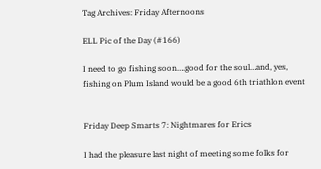Tag Archives: Friday Afternoons

ELL Pic of the Day (#166)

I need to go fishing soon….good for the soul…and, yes, fishing on Plum Island would be a good 6th triathlon event


Friday Deep Smarts 7: Nightmares for Erics

I had the pleasure last night of meeting some folks for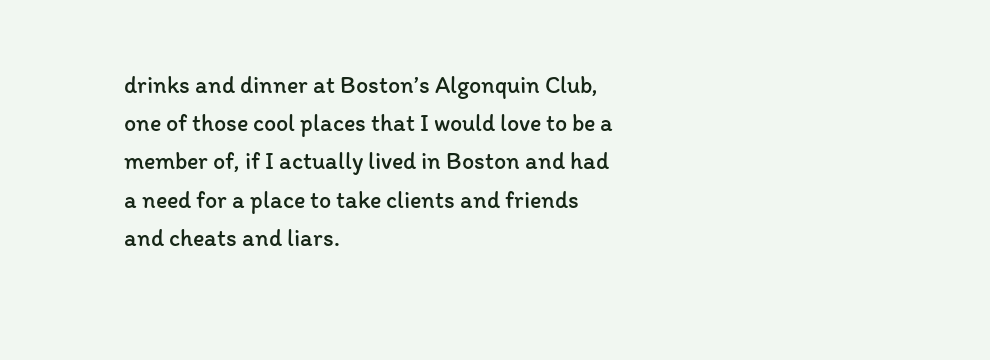drinks and dinner at Boston’s Algonquin Club, one of those cool places that I would love to be a member of, if I actually lived in Boston and had a need for a place to take clients and friends and cheats and liars.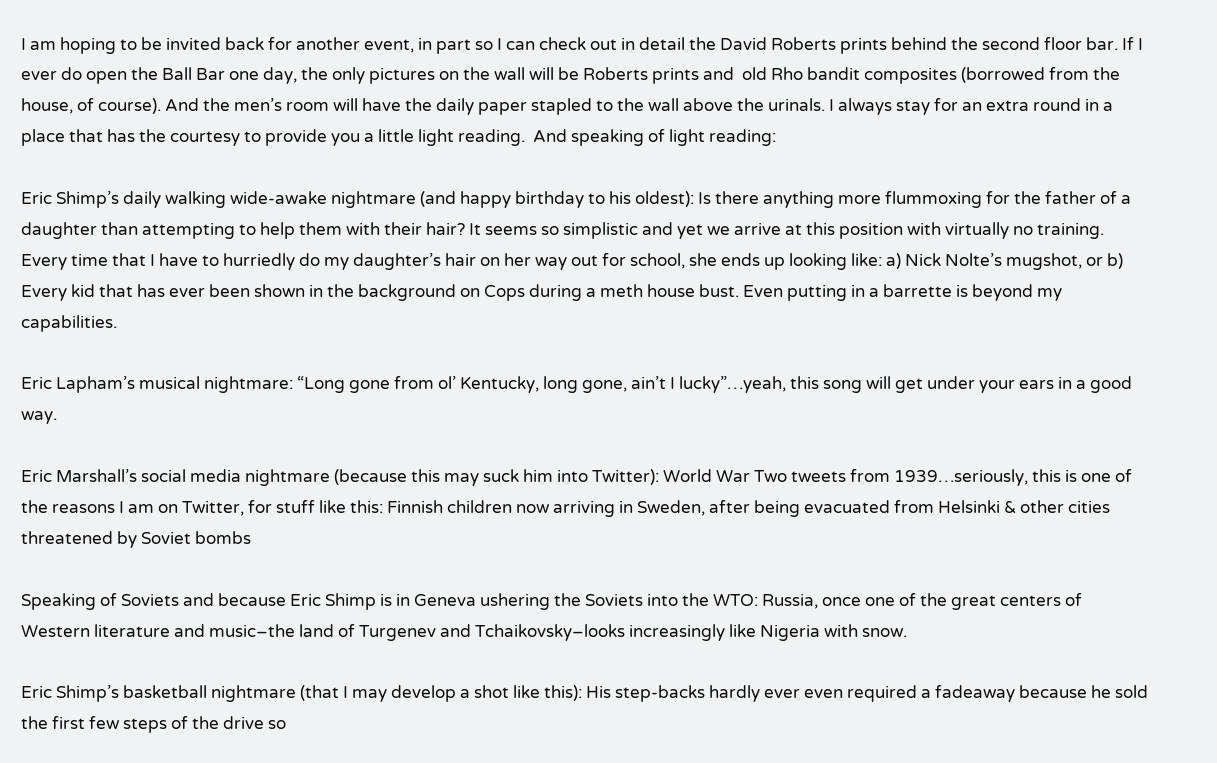I am hoping to be invited back for another event, in part so I can check out in detail the David Roberts prints behind the second floor bar. If I ever do open the Ball Bar one day, the only pictures on the wall will be Roberts prints and  old Rho bandit composites (borrowed from the house, of course). And the men’s room will have the daily paper stapled to the wall above the urinals. I always stay for an extra round in a place that has the courtesy to provide you a little light reading.  And speaking of light reading:

Eric Shimp’s daily walking wide-awake nightmare (and happy birthday to his oldest): Is there anything more flummoxing for the father of a daughter than attempting to help them with their hair? It seems so simplistic and yet we arrive at this position with virtually no training. Every time that I have to hurriedly do my daughter’s hair on her way out for school, she ends up looking like: a) Nick Nolte’s mugshot, or b) Every kid that has ever been shown in the background on Cops during a meth house bust. Even putting in a barrette is beyond my capabilities.

Eric Lapham’s musical nightmare: “Long gone from ol’ Kentucky, long gone, ain’t I lucky”…yeah, this song will get under your ears in a good way.

Eric Marshall’s social media nightmare (because this may suck him into Twitter): World War Two tweets from 1939…seriously, this is one of the reasons I am on Twitter, for stuff like this: Finnish children now arriving in Sweden, after being evacuated from Helsinki & other cities threatened by Soviet bombs

Speaking of Soviets and because Eric Shimp is in Geneva ushering the Soviets into the WTO: Russia, once one of the great centers of Western literature and music–the land of Turgenev and Tchaikovsky–looks increasingly like Nigeria with snow.

Eric Shimp’s basketball nightmare (that I may develop a shot like this): His step-backs hardly ever even required a fadeaway because he sold the first few steps of the drive so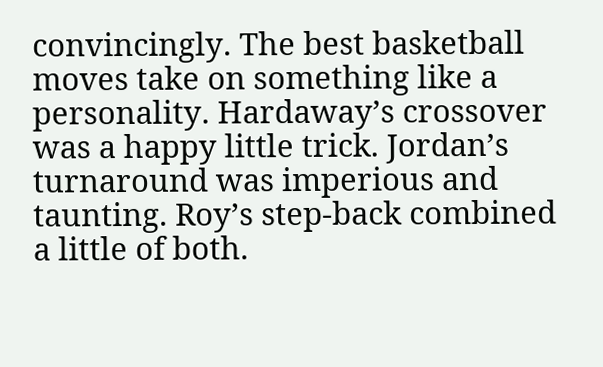convincingly. The best basketball moves take on something like a personality. Hardaway’s crossover was a happy little trick. Jordan’s turnaround was imperious and taunting. Roy’s step-back combined a little of both.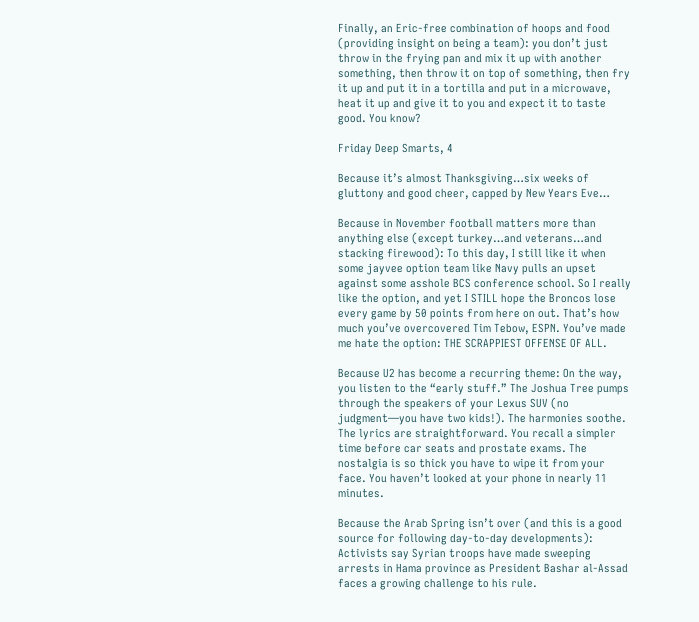Finally, an Eric-free combination of hoops and food (providing insight on being a team): you don’t just throw in the frying pan and mix it up with another something, then throw it on top of something, then fry it up and put it in a tortilla and put in a microwave, heat it up and give it to you and expect it to taste good. You know?

Friday Deep Smarts, 4

Because it’s almost Thanksgiving…six weeks of gluttony and good cheer, capped by New Years Eve…

Because in November football matters more than anything else (except turkey…and veterans…and stacking firewood): To this day, I still like it when some jayvee option team like Navy pulls an upset against some asshole BCS conference school. So I really like the option, and yet I STILL hope the Broncos lose every game by 50 points from here on out. That’s how much you’ve overcovered Tim Tebow, ESPN. You’ve made me hate the option: THE SCRAPPIEST OFFENSE OF ALL.

Because U2 has become a recurring theme: On the way, you listen to the “early stuff.” The Joshua Tree pumps through the speakers of your Lexus SUV (no judgment—you have two kids!). The harmonies soothe. The lyrics are straightforward. You recall a simpler time before car seats and prostate exams. The nostalgia is so thick you have to wipe it from your face. You haven’t looked at your phone in nearly 11 minutes.

Because the Arab Spring isn’t over (and this is a good source for following day-to-day developments): Activists say Syrian troops have made sweeping arrests in Hama province as President Bashar al-Assad faces a growing challenge to his rule.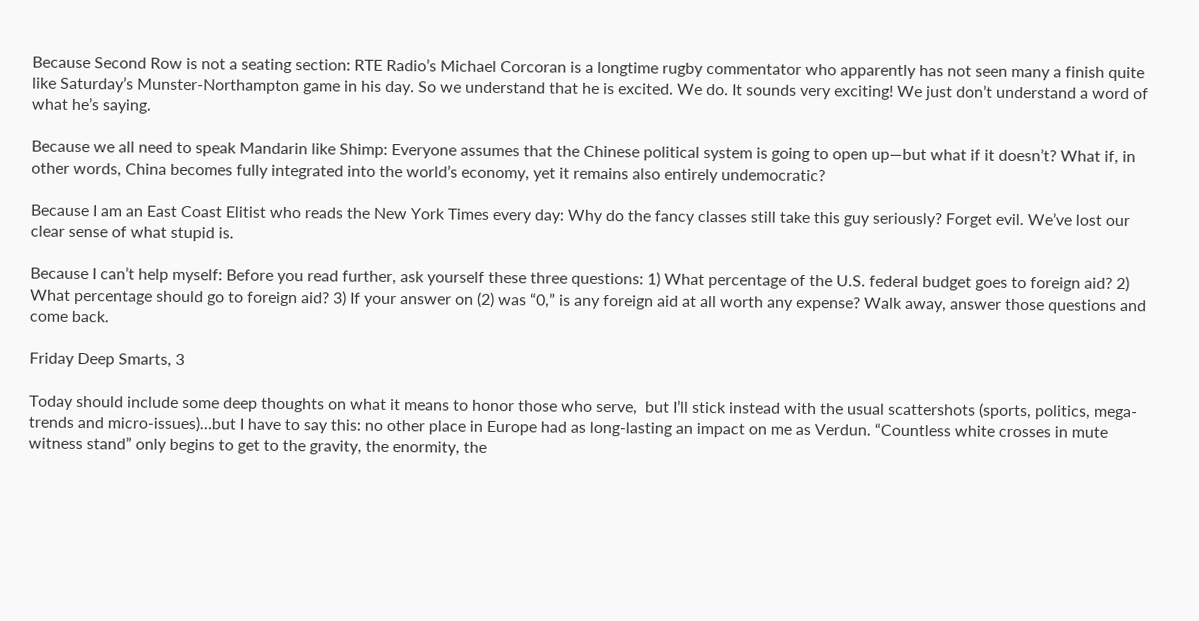Because Second Row is not a seating section: RTE Radio’s Michael Corcoran is a longtime rugby commentator who apparently has not seen many a finish quite like Saturday’s Munster-Northampton game in his day. So we understand that he is excited. We do. It sounds very exciting! We just don’t understand a word of what he’s saying.

Because we all need to speak Mandarin like Shimp: Everyone assumes that the Chinese political system is going to open up—but what if it doesn’t? What if, in other words, China becomes fully integrated into the world’s economy, yet it remains also entirely undemocratic?

Because I am an East Coast Elitist who reads the New York Times every day: Why do the fancy classes still take this guy seriously? Forget evil. We’ve lost our clear sense of what stupid is.

Because I can’t help myself: Before you read further, ask yourself these three questions: 1) What percentage of the U.S. federal budget goes to foreign aid? 2) What percentage should go to foreign aid? 3) If your answer on (2) was “0,” is any foreign aid at all worth any expense? Walk away, answer those questions and come back.

Friday Deep Smarts, 3

Today should include some deep thoughts on what it means to honor those who serve,  but I’ll stick instead with the usual scattershots (sports, politics, mega-trends and micro-issues)…but I have to say this: no other place in Europe had as long-lasting an impact on me as Verdun. “Countless white crosses in mute witness stand” only begins to get to the gravity, the enormity, the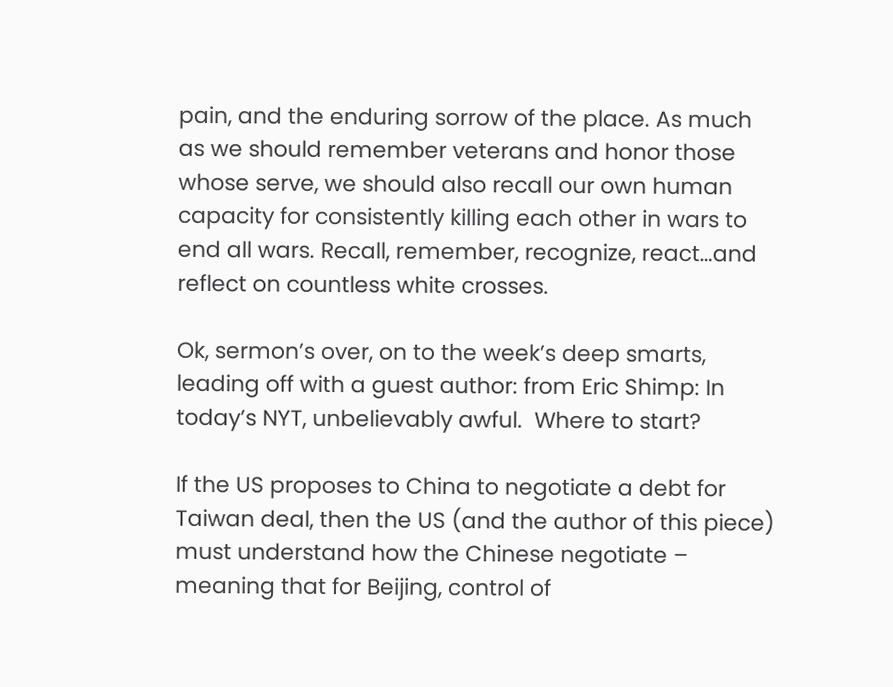pain, and the enduring sorrow of the place. As much as we should remember veterans and honor those whose serve, we should also recall our own human capacity for consistently killing each other in wars to end all wars. Recall, remember, recognize, react…and reflect on countless white crosses.

Ok, sermon’s over, on to the week’s deep smarts, leading off with a guest author: from Eric Shimp: In today’s NYT, unbelievably awful.  Where to start?

If the US proposes to China to negotiate a debt for Taiwan deal, then the US (and the author of this piece) must understand how the Chinese negotiate – meaning that for Beijing, control of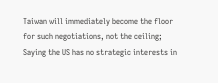Taiwan will immediately become the floor for such negotiations, not the ceiling;  Saying the US has no strategic interests in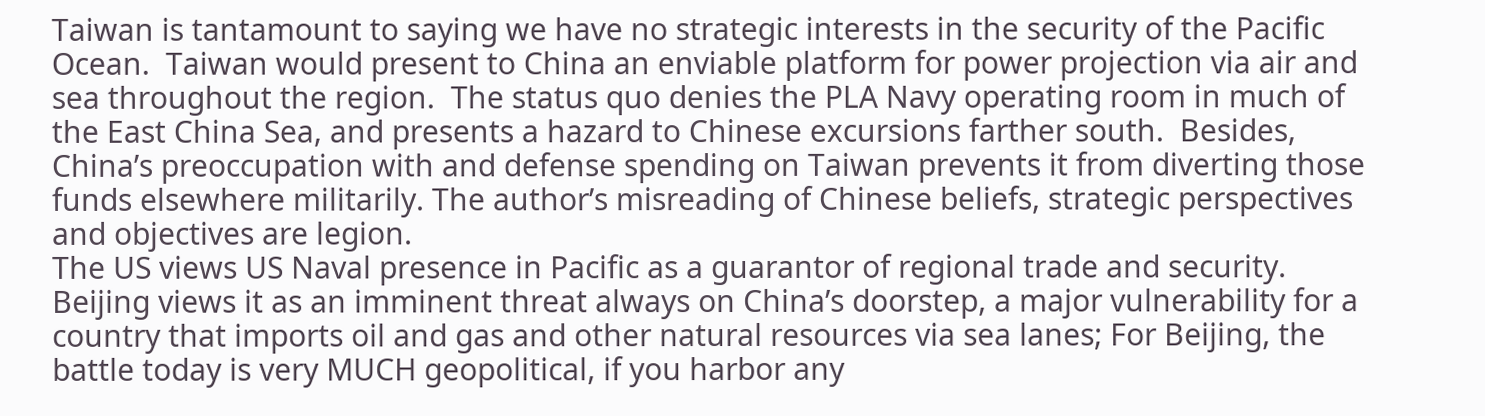Taiwan is tantamount to saying we have no strategic interests in the security of the Pacific Ocean.  Taiwan would present to China an enviable platform for power projection via air and sea throughout the region.  The status quo denies the PLA Navy operating room in much of the East China Sea, and presents a hazard to Chinese excursions farther south.  Besides, China’s preoccupation with and defense spending on Taiwan prevents it from diverting those funds elsewhere militarily. The author’s misreading of Chinese beliefs, strategic perspectives and objectives are legion.
The US views US Naval presence in Pacific as a guarantor of regional trade and security.  Beijing views it as an imminent threat always on China’s doorstep, a major vulnerability for a country that imports oil and gas and other natural resources via sea lanes; For Beijing, the battle today is very MUCH geopolitical, if you harbor any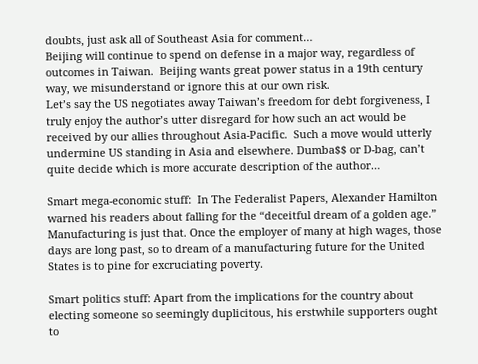doubts, just ask all of Southeast Asia for comment…
Beijing will continue to spend on defense in a major way, regardless of outcomes in Taiwan.  Beijing wants great power status in a 19th century way, we misunderstand or ignore this at our own risk.
Let’s say the US negotiates away Taiwan’s freedom for debt forgiveness, I truly enjoy the author’s utter disregard for how such an act would be received by our allies throughout Asia-Pacific.  Such a move would utterly undermine US standing in Asia and elsewhere. Dumba$$ or D-bag, can’t quite decide which is more accurate description of the author…

Smart mega-economic stuff:  In The Federalist Papers, Alexander Hamilton warned his readers about falling for the “deceitful dream of a golden age.” Manufacturing is just that. Once the employer of many at high wages, those days are long past, so to dream of a manufacturing future for the United States is to pine for excruciating poverty.

Smart politics stuff: Apart from the implications for the country about electing someone so seemingly duplicitous, his erstwhile supporters ought to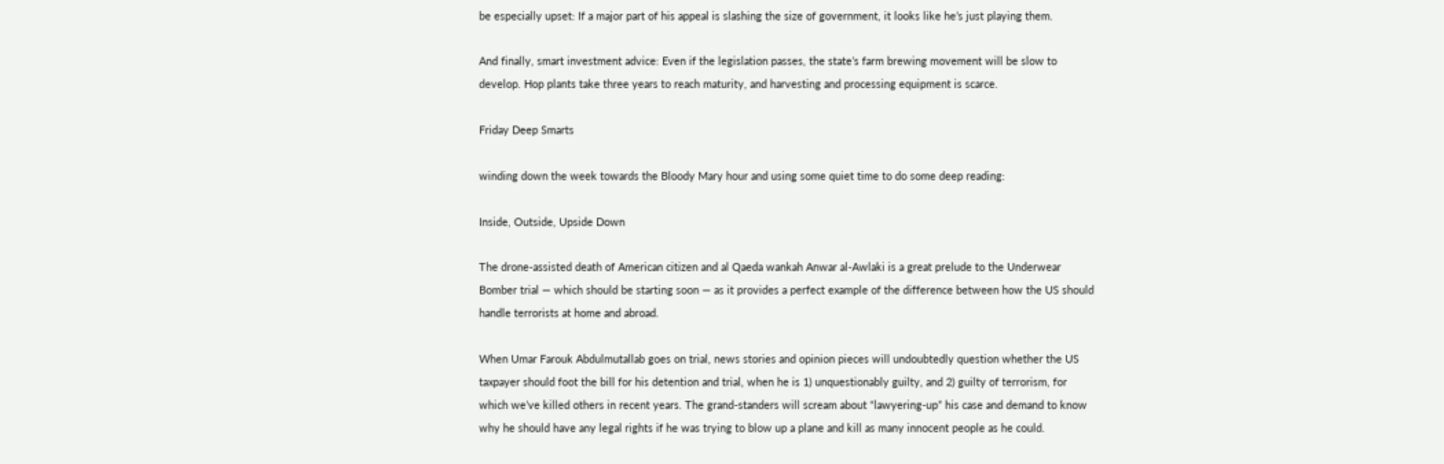be especially upset: If a major part of his appeal is slashing the size of government, it looks like he’s just playing them.

And finally, smart investment advice: Even if the legislation passes, the state’s farm brewing movement will be slow to develop. Hop plants take three years to reach maturity, and harvesting and processing equipment is scarce.

Friday Deep Smarts

winding down the week towards the Bloody Mary hour and using some quiet time to do some deep reading:

Inside, Outside, Upside Down

The drone-assisted death of American citizen and al Qaeda wankah Anwar al-Awlaki is a great prelude to the Underwear Bomber trial — which should be starting soon — as it provides a perfect example of the difference between how the US should handle terrorists at home and abroad.

When Umar Farouk Abdulmutallab goes on trial, news stories and opinion pieces will undoubtedly question whether the US taxpayer should foot the bill for his detention and trial, when he is 1) unquestionably guilty, and 2) guilty of terrorism, for which we’ve killed others in recent years. The grand-standers will scream about “lawyering-up” his case and demand to know why he should have any legal rights if he was trying to blow up a plane and kill as many innocent people as he could.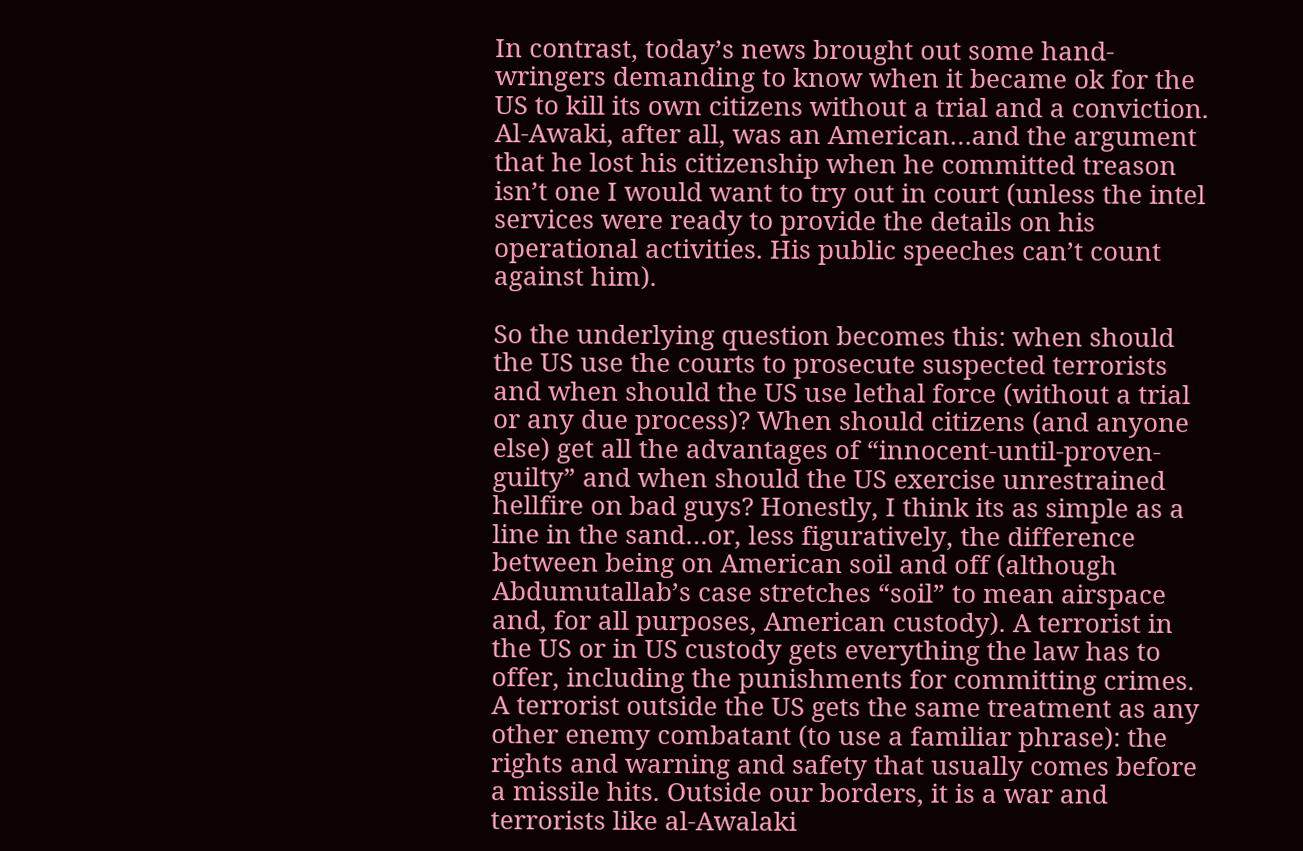In contrast, today’s news brought out some hand-wringers demanding to know when it became ok for the US to kill its own citizens without a trial and a conviction. Al-Awaki, after all, was an American…and the argument that he lost his citizenship when he committed treason isn’t one I would want to try out in court (unless the intel services were ready to provide the details on his operational activities. His public speeches can’t count against him).

So the underlying question becomes this: when should the US use the courts to prosecute suspected terrorists and when should the US use lethal force (without a trial or any due process)? When should citizens (and anyone else) get all the advantages of “innocent-until-proven-guilty” and when should the US exercise unrestrained hellfire on bad guys? Honestly, I think its as simple as a line in the sand…or, less figuratively, the difference between being on American soil and off (although Abdumutallab’s case stretches “soil” to mean airspace and, for all purposes, American custody). A terrorist in the US or in US custody gets everything the law has to offer, including the punishments for committing crimes. A terrorist outside the US gets the same treatment as any other enemy combatant (to use a familiar phrase): the rights and warning and safety that usually comes before a missile hits. Outside our borders, it is a war and terrorists like al-Awalaki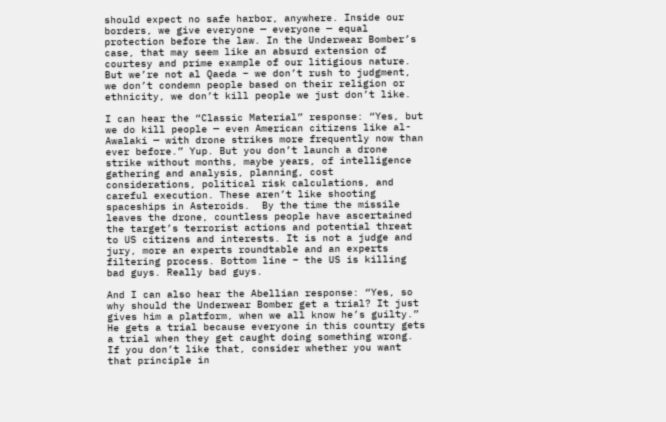should expect no safe harbor, anywhere. Inside our borders, we give everyone — everyone — equal protection before the law. In the Underwear Bomber’s case, that may seem like an absurd extension of courtesy and prime example of our litigious nature. But we’re not al Qaeda – we don’t rush to judgment, we don’t condemn people based on their religion or ethnicity, we don’t kill people we just don’t like.

I can hear the “Classic Material” response: “Yes, but we do kill people — even American citizens like al-Awalaki — with drone strikes more frequently now than ever before.” Yup. But you don’t launch a drone strike without months, maybe years, of intelligence gathering and analysis, planning, cost considerations, political risk calculations, and careful execution. These aren’t like shooting spaceships in Asteroids.  By the time the missile leaves the drone, countless people have ascertained the target’s terrorist actions and potential threat to US citizens and interests. It is not a judge and jury, more an experts roundtable and an experts filtering process. Bottom line – the US is killing bad guys. Really bad guys.

And I can also hear the Abellian response: “Yes, so why should the Underwear Bomber get a trial? It just gives him a platform, when we all know he’s guilty.” He gets a trial because everyone in this country gets a trial when they get caught doing something wrong. If you don’t like that, consider whether you want that principle in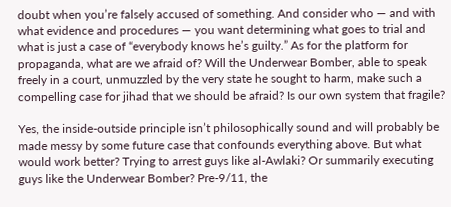doubt when you’re falsely accused of something. And consider who — and with what evidence and procedures — you want determining what goes to trial and what is just a case of “everybody knows he’s guilty.” As for the platform for propaganda, what are we afraid of? Will the Underwear Bomber, able to speak freely in a court, unmuzzled by the very state he sought to harm, make such a compelling case for jihad that we should be afraid? Is our own system that fragile?

Yes, the inside-outside principle isn’t philosophically sound and will probably be made messy by some future case that confounds everything above. But what would work better? Trying to arrest guys like al-Awlaki? Or summarily executing guys like the Underwear Bomber? Pre-9/11, the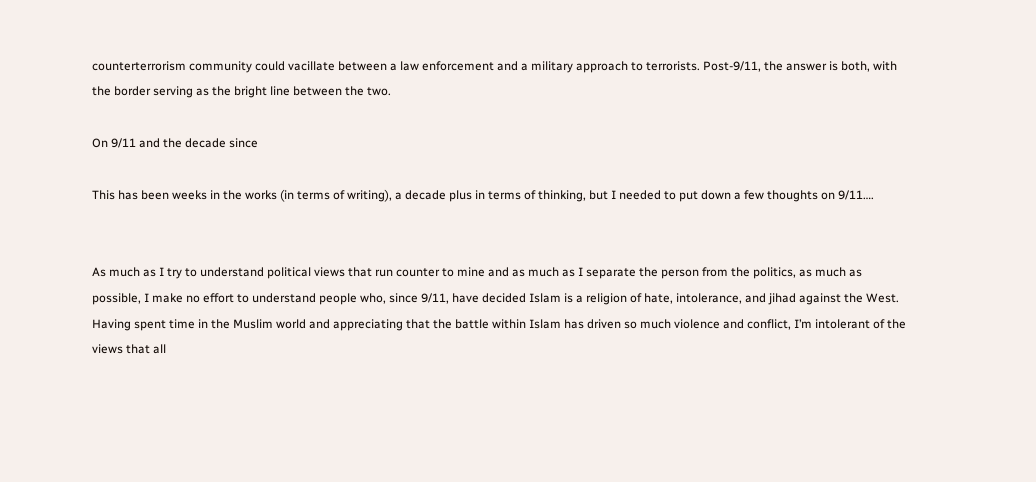counterterrorism community could vacillate between a law enforcement and a military approach to terrorists. Post-9/11, the answer is both, with the border serving as the bright line between the two.

On 9/11 and the decade since

This has been weeks in the works (in terms of writing), a decade plus in terms of thinking, but I needed to put down a few thoughts on 9/11….


As much as I try to understand political views that run counter to mine and as much as I separate the person from the politics, as much as possible, I make no effort to understand people who, since 9/11, have decided Islam is a religion of hate, intolerance, and jihad against the West. Having spent time in the Muslim world and appreciating that the battle within Islam has driven so much violence and conflict, I’m intolerant of the views that all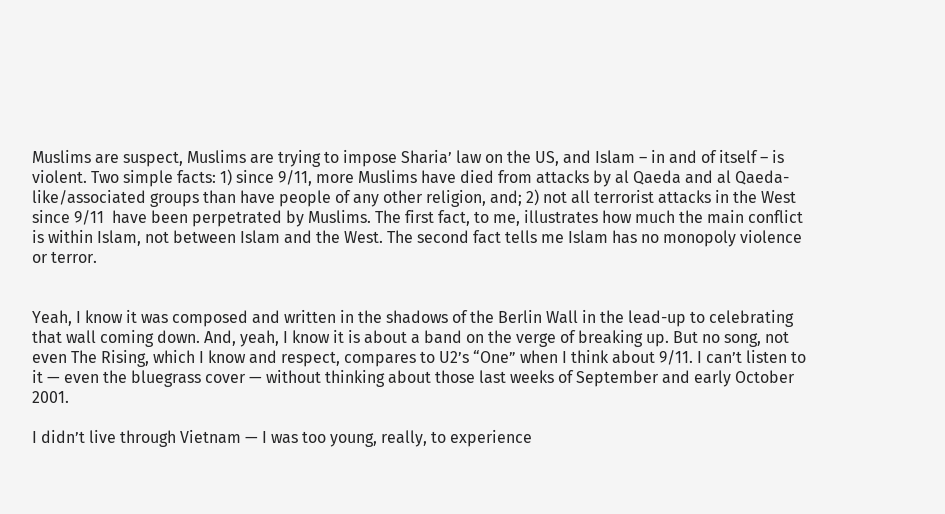Muslims are suspect, Muslims are trying to impose Sharia’ law on the US, and Islam – in and of itself – is violent. Two simple facts: 1) since 9/11, more Muslims have died from attacks by al Qaeda and al Qaeda-like/associated groups than have people of any other religion, and; 2) not all terrorist attacks in the West since 9/11  have been perpetrated by Muslims. The first fact, to me, illustrates how much the main conflict is within Islam, not between Islam and the West. The second fact tells me Islam has no monopoly violence or terror.


Yeah, I know it was composed and written in the shadows of the Berlin Wall in the lead-up to celebrating that wall coming down. And, yeah, I know it is about a band on the verge of breaking up. But no song, not even The Rising, which I know and respect, compares to U2’s “One” when I think about 9/11. I can’t listen to it — even the bluegrass cover — without thinking about those last weeks of September and early October 2001.

I didn’t live through Vietnam — I was too young, really, to experience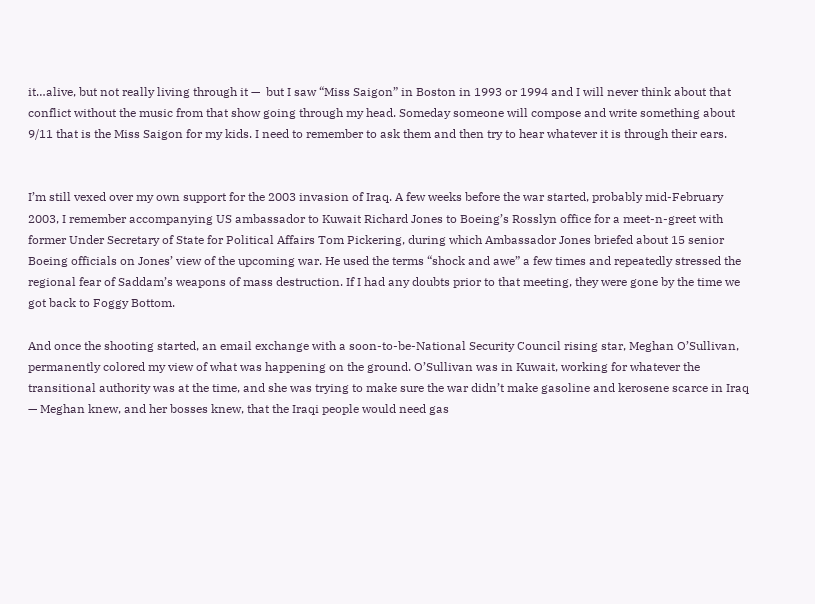it…alive, but not really living through it —  but I saw “Miss Saigon” in Boston in 1993 or 1994 and I will never think about that conflict without the music from that show going through my head. Someday someone will compose and write something about 9/11 that is the Miss Saigon for my kids. I need to remember to ask them and then try to hear whatever it is through their ears.


I’m still vexed over my own support for the 2003 invasion of Iraq. A few weeks before the war started, probably mid-February 2003, I remember accompanying US ambassador to Kuwait Richard Jones to Boeing’s Rosslyn office for a meet-n-greet with former Under Secretary of State for Political Affairs Tom Pickering, during which Ambassador Jones briefed about 15 senior Boeing officials on Jones’ view of the upcoming war. He used the terms “shock and awe” a few times and repeatedly stressed the regional fear of Saddam’s weapons of mass destruction. If I had any doubts prior to that meeting, they were gone by the time we got back to Foggy Bottom.

And once the shooting started, an email exchange with a soon-to-be-National Security Council rising star, Meghan O’Sullivan, permanently colored my view of what was happening on the ground. O’Sullivan was in Kuwait, working for whatever the transitional authority was at the time, and she was trying to make sure the war didn’t make gasoline and kerosene scarce in Iraq — Meghan knew, and her bosses knew, that the Iraqi people would need gas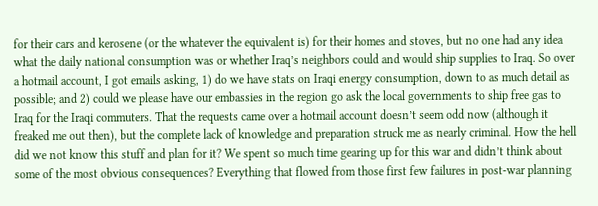for their cars and kerosene (or the whatever the equivalent is) for their homes and stoves, but no one had any idea what the daily national consumption was or whether Iraq’s neighbors could and would ship supplies to Iraq. So over a hotmail account, I got emails asking, 1) do we have stats on Iraqi energy consumption, down to as much detail as possible; and 2) could we please have our embassies in the region go ask the local governments to ship free gas to Iraq for the Iraqi commuters. That the requests came over a hotmail account doesn’t seem odd now (although it freaked me out then), but the complete lack of knowledge and preparation struck me as nearly criminal. How the hell did we not know this stuff and plan for it? We spent so much time gearing up for this war and didn’t think about some of the most obvious consequences? Everything that flowed from those first few failures in post-war planning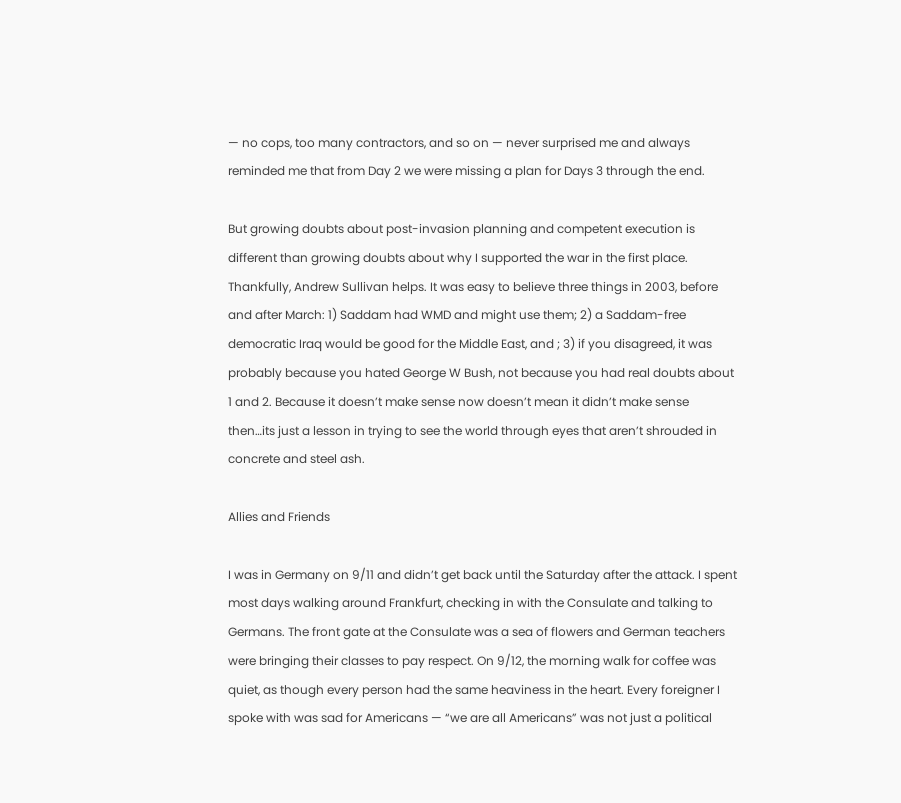— no cops, too many contractors, and so on — never surprised me and always reminded me that from Day 2 we were missing a plan for Days 3 through the end.

But growing doubts about post-invasion planning and competent execution is different than growing doubts about why I supported the war in the first place. Thankfully, Andrew Sullivan helps. It was easy to believe three things in 2003, before and after March: 1) Saddam had WMD and might use them; 2) a Saddam-free democratic Iraq would be good for the Middle East, and ; 3) if you disagreed, it was probably because you hated George W Bush, not because you had real doubts about 1 and 2. Because it doesn’t make sense now doesn’t mean it didn’t make sense then…its just a lesson in trying to see the world through eyes that aren’t shrouded in concrete and steel ash.

Allies and Friends

I was in Germany on 9/11 and didn’t get back until the Saturday after the attack. I spent most days walking around Frankfurt, checking in with the Consulate and talking to Germans. The front gate at the Consulate was a sea of flowers and German teachers were bringing their classes to pay respect. On 9/12, the morning walk for coffee was quiet, as though every person had the same heaviness in the heart. Every foreigner I spoke with was sad for Americans — “we are all Americans” was not just a political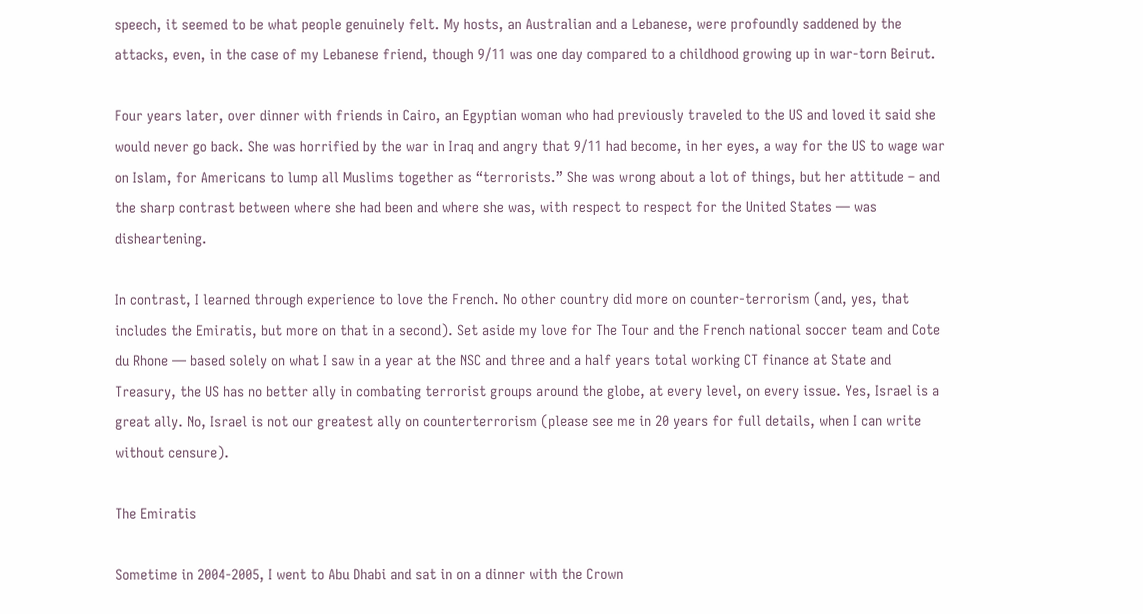speech, it seemed to be what people genuinely felt. My hosts, an Australian and a Lebanese, were profoundly saddened by the attacks, even, in the case of my Lebanese friend, though 9/11 was one day compared to a childhood growing up in war-torn Beirut.

Four years later, over dinner with friends in Cairo, an Egyptian woman who had previously traveled to the US and loved it said she would never go back. She was horrified by the war in Iraq and angry that 9/11 had become, in her eyes, a way for the US to wage war on Islam, for Americans to lump all Muslims together as “terrorists.” She was wrong about a lot of things, but her attitude – and the sharp contrast between where she had been and where she was, with respect to respect for the United States — was disheartening.

In contrast, I learned through experience to love the French. No other country did more on counter-terrorism (and, yes, that includes the Emiratis, but more on that in a second). Set aside my love for The Tour and the French national soccer team and Cote du Rhone — based solely on what I saw in a year at the NSC and three and a half years total working CT finance at State and Treasury, the US has no better ally in combating terrorist groups around the globe, at every level, on every issue. Yes, Israel is a great ally. No, Israel is not our greatest ally on counterterrorism (please see me in 20 years for full details, when I can write without censure).

The Emiratis

Sometime in 2004-2005, I went to Abu Dhabi and sat in on a dinner with the Crown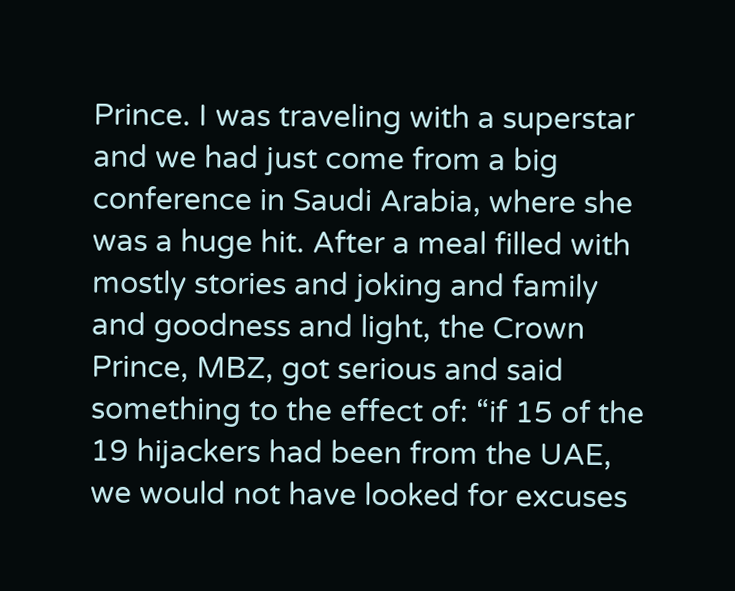Prince. I was traveling with a superstar and we had just come from a big conference in Saudi Arabia, where she was a huge hit. After a meal filled with mostly stories and joking and family and goodness and light, the Crown Prince, MBZ, got serious and said something to the effect of: “if 15 of the 19 hijackers had been from the UAE, we would not have looked for excuses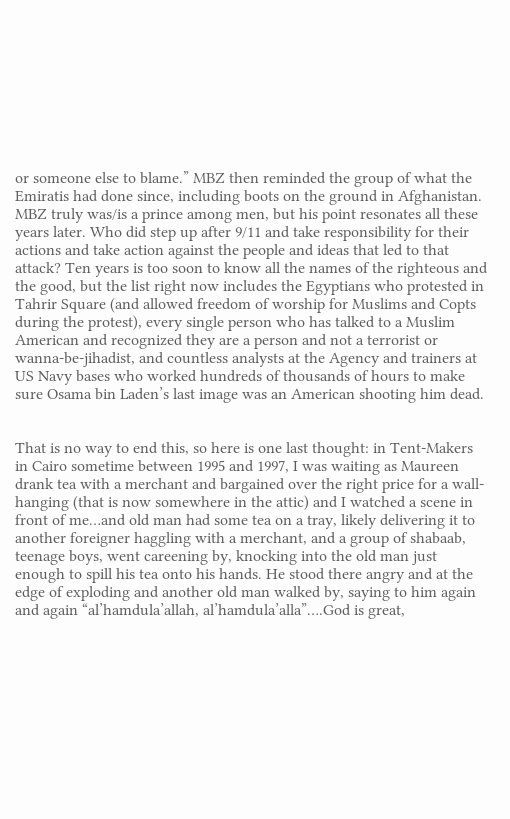or someone else to blame.” MBZ then reminded the group of what the Emiratis had done since, including boots on the ground in Afghanistan. MBZ truly was/is a prince among men, but his point resonates all these years later. Who did step up after 9/11 and take responsibility for their actions and take action against the people and ideas that led to that attack? Ten years is too soon to know all the names of the righteous and the good, but the list right now includes the Egyptians who protested in Tahrir Square (and allowed freedom of worship for Muslims and Copts during the protest), every single person who has talked to a Muslim American and recognized they are a person and not a terrorist or wanna-be-jihadist, and countless analysts at the Agency and trainers at US Navy bases who worked hundreds of thousands of hours to make sure Osama bin Laden’s last image was an American shooting him dead.


That is no way to end this, so here is one last thought: in Tent-Makers in Cairo sometime between 1995 and 1997, I was waiting as Maureen drank tea with a merchant and bargained over the right price for a wall-hanging (that is now somewhere in the attic) and I watched a scene in front of me…and old man had some tea on a tray, likely delivering it to another foreigner haggling with a merchant, and a group of shabaab, teenage boys, went careening by, knocking into the old man just enough to spill his tea onto his hands. He stood there angry and at the edge of exploding and another old man walked by, saying to him again and again “al’hamdula’allah, al’hamdula’alla”….God is great,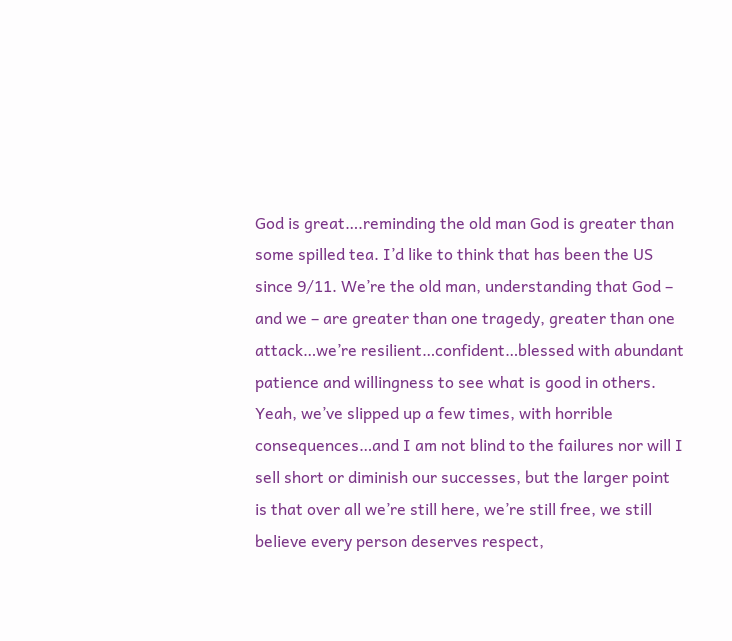God is great….reminding the old man God is greater than some spilled tea. I’d like to think that has been the US since 9/11. We’re the old man, understanding that God – and we – are greater than one tragedy, greater than one attack…we’re resilient…confident…blessed with abundant patience and willingness to see what is good in others. Yeah, we’ve slipped up a few times, with horrible consequences…and I am not blind to the failures nor will I sell short or diminish our successes, but the larger point is that over all we’re still here, we’re still free, we still believe every person deserves respect,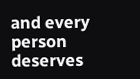and every person deserves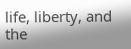life, liberty, and the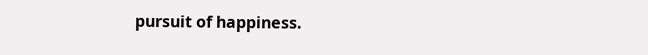pursuit of happiness.